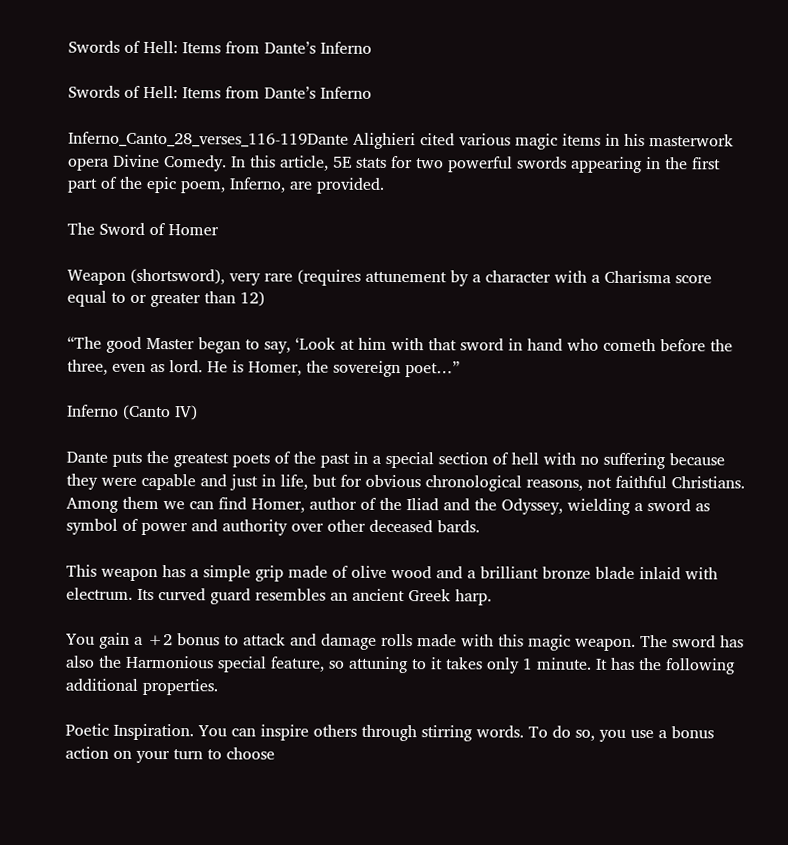Swords of Hell: Items from Dante’s Inferno

Swords of Hell: Items from Dante’s Inferno

Inferno_Canto_28_verses_116-119Dante Alighieri cited various magic items in his masterwork opera Divine Comedy. In this article, 5E stats for two powerful swords appearing in the first part of the epic poem, Inferno, are provided.

The Sword of Homer

Weapon (shortsword), very rare (requires attunement by a character with a Charisma score equal to or greater than 12)

“The good Master began to say, ‘Look at him with that sword in hand who cometh before the three, even as lord. He is Homer, the sovereign poet…”

Inferno (Canto IV)

Dante puts the greatest poets of the past in a special section of hell with no suffering because they were capable and just in life, but for obvious chronological reasons, not faithful Christians. Among them we can find Homer, author of the Iliad and the Odyssey, wielding a sword as symbol of power and authority over other deceased bards.

This weapon has a simple grip made of olive wood and a brilliant bronze blade inlaid with electrum. Its curved guard resembles an ancient Greek harp.

You gain a +2 bonus to attack and damage rolls made with this magic weapon. The sword has also the Harmonious special feature, so attuning to it takes only 1 minute. It has the following additional properties.

Poetic Inspiration. You can inspire others through stirring words. To do so, you use a bonus action on your turn to choose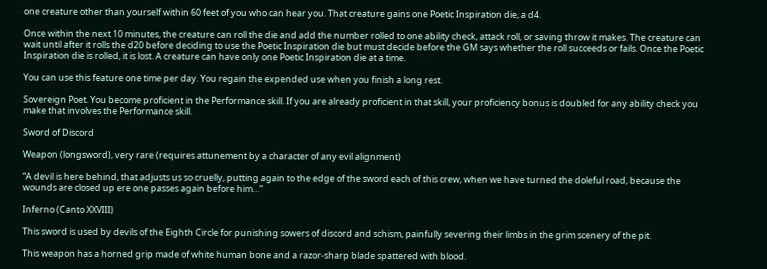one creature other than yourself within 60 feet of you who can hear you. That creature gains one Poetic Inspiration die, a d4.

Once within the next 10 minutes, the creature can roll the die and add the number rolled to one ability check, attack roll, or saving throw it makes. The creature can wait until after it rolls the d20 before deciding to use the Poetic Inspiration die but must decide before the GM says whether the roll succeeds or fails. Once the Poetic Inspiration die is rolled, it is lost. A creature can have only one Poetic Inspiration die at a time.

You can use this feature one time per day. You regain the expended use when you finish a long rest.

Sovereign Poet. You become proficient in the Performance skill. If you are already proficient in that skill, your proficiency bonus is doubled for any ability check you make that involves the Performance skill.

Sword of Discord

Weapon (longsword), very rare (requires attunement by a character of any evil alignment)

“A devil is here behind, that adjusts us so cruelly, putting again to the edge of the sword each of this crew, when we have turned the doleful road, because the wounds are closed up ere one passes again before him…”

Inferno (Canto XXVIII)

This sword is used by devils of the Eighth Circle for punishing sowers of discord and schism, painfully severing their limbs in the grim scenery of the pit.

This weapon has a horned grip made of white human bone and a razor-sharp blade spattered with blood.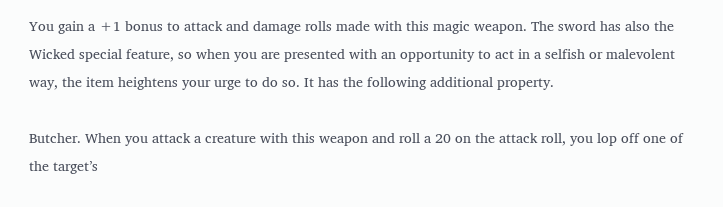You gain a +1 bonus to attack and damage rolls made with this magic weapon. The sword has also the Wicked special feature, so when you are presented with an opportunity to act in a selfish or malevolent way, the item heightens your urge to do so. It has the following additional property.

Butcher. When you attack a creature with this weapon and roll a 20 on the attack roll, you lop off one of the target’s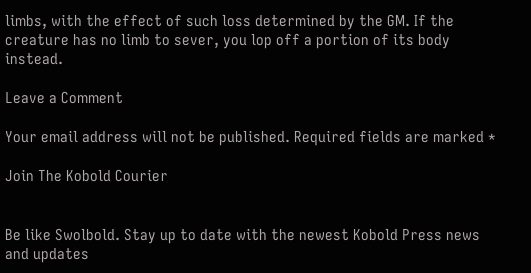limbs, with the effect of such loss determined by the GM. If the creature has no limb to sever, you lop off a portion of its body instead.

Leave a Comment

Your email address will not be published. Required fields are marked *

Join The Kobold Courier


Be like Swolbold. Stay up to date with the newest Kobold Press news and updates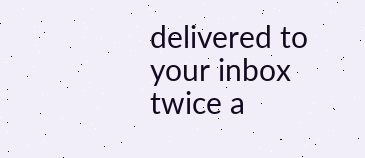delivered to your inbox twice a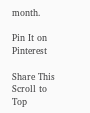month.

Pin It on Pinterest

Share This
Scroll to Top